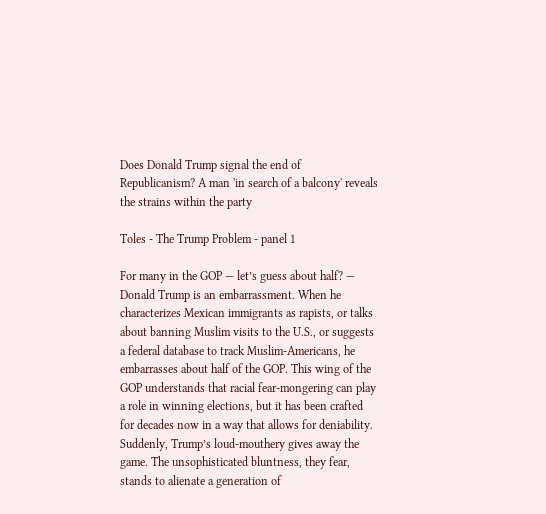Does Donald Trump signal the end of Republicanism? A man 'in search of a balcony' reveals the strains within the party

Toles - The Trump Problem - panel 1

For many in the GOP — let’s guess about half? — Donald Trump is an embarrassment. When he characterizes Mexican immigrants as rapists, or talks about banning Muslim visits to the U.S., or suggests a federal database to track Muslim-Americans, he embarrasses about half of the GOP. This wing of the GOP understands that racial fear-mongering can play a role in winning elections, but it has been crafted for decades now in a way that allows for deniability. Suddenly, Trump’s loud-mouthery gives away the game. The unsophisticated bluntness, they fear, stands to alienate a generation of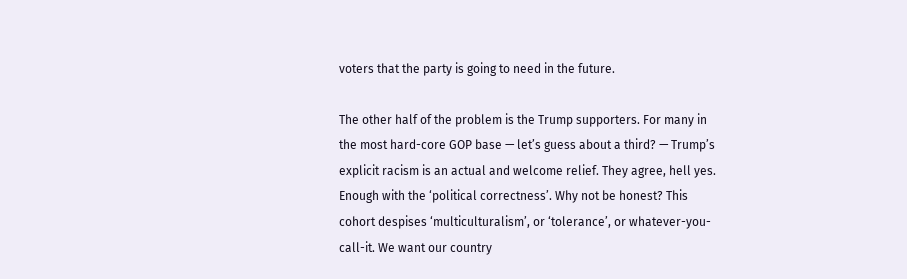voters that the party is going to need in the future.

The other half of the problem is the Trump supporters. For many in the most hard-core GOP base — let’s guess about a third? — Trump’s explicit racism is an actual and welcome relief. They agree, hell yes. Enough with the ‘political correctness’. Why not be honest? This cohort despises ‘multiculturalism’, or ‘tolerance’, or whatever-you-call-it. We want our country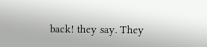back! they say. They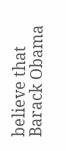believe that Barack Obama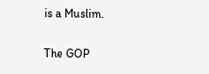is a Muslim.

The GOP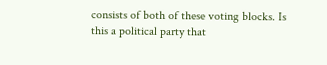consists of both of these voting blocks. Is this a political party that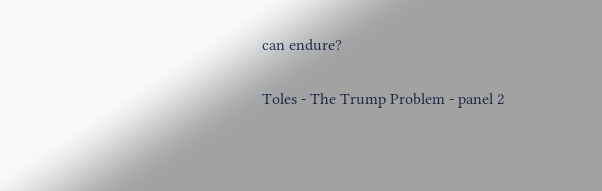can endure?

Toles - The Trump Problem - panel 2